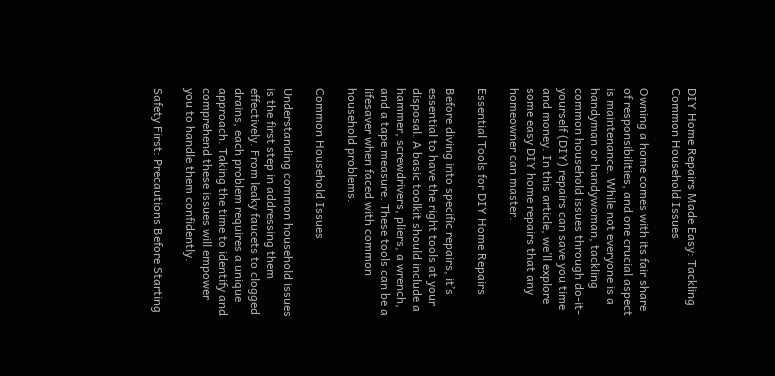DIY Home Repairs Made Easy: Tackling Common Household Issues

Owning a home comes with its fair share of responsibilities, and one crucial aspect is maintenance. While not everyone is a handyman or handywoman, tackling common household issues through do-it-yourself (DIY) repairs can save you time and money. In this article, we’ll explore some easy DIY home repairs that any homeowner can master.

Essential Tools for DIY Home Repairs

Before diving into specific repairs, it’s essential to have the right tools at your disposal. A basic toolkit should include a hammer, screwdrivers, pliers, a wrench, and a tape measure. These tools can be a lifesaver when faced with common household problems.

Common Household Issues

Understanding common household issues is the first step in addressing them effectively. From leaky faucets to clogged drains, each problem requires a unique approach. Taking the time to identify and comprehend these issues will empower you to handle them confidently.

Safety First: Precautions Before Starting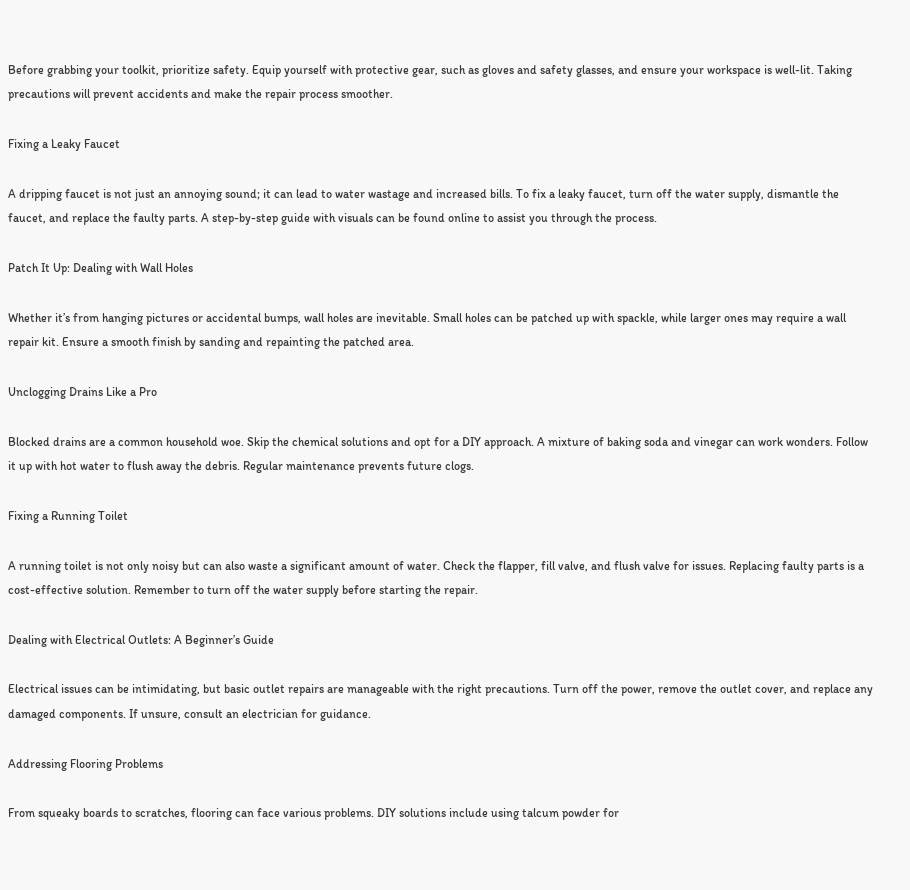Before grabbing your toolkit, prioritize safety. Equip yourself with protective gear, such as gloves and safety glasses, and ensure your workspace is well-lit. Taking precautions will prevent accidents and make the repair process smoother.

Fixing a Leaky Faucet

A dripping faucet is not just an annoying sound; it can lead to water wastage and increased bills. To fix a leaky faucet, turn off the water supply, dismantle the faucet, and replace the faulty parts. A step-by-step guide with visuals can be found online to assist you through the process.

Patch It Up: Dealing with Wall Holes

Whether it’s from hanging pictures or accidental bumps, wall holes are inevitable. Small holes can be patched up with spackle, while larger ones may require a wall repair kit. Ensure a smooth finish by sanding and repainting the patched area.

Unclogging Drains Like a Pro

Blocked drains are a common household woe. Skip the chemical solutions and opt for a DIY approach. A mixture of baking soda and vinegar can work wonders. Follow it up with hot water to flush away the debris. Regular maintenance prevents future clogs.

Fixing a Running Toilet

A running toilet is not only noisy but can also waste a significant amount of water. Check the flapper, fill valve, and flush valve for issues. Replacing faulty parts is a cost-effective solution. Remember to turn off the water supply before starting the repair.

Dealing with Electrical Outlets: A Beginner’s Guide

Electrical issues can be intimidating, but basic outlet repairs are manageable with the right precautions. Turn off the power, remove the outlet cover, and replace any damaged components. If unsure, consult an electrician for guidance.

Addressing Flooring Problems

From squeaky boards to scratches, flooring can face various problems. DIY solutions include using talcum powder for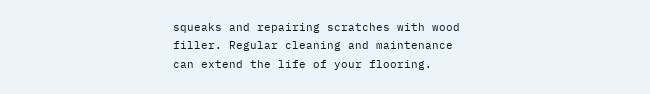squeaks and repairing scratches with wood filler. Regular cleaning and maintenance can extend the life of your flooring.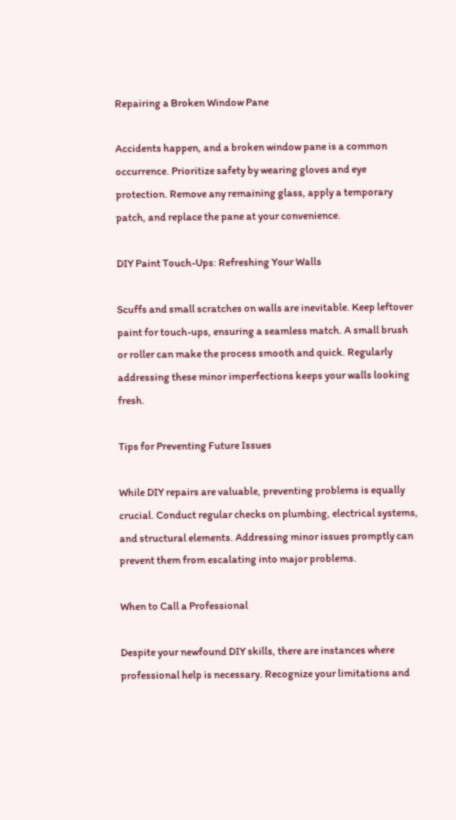Repairing a Broken Window Pane

Accidents happen, and a broken window pane is a common occurrence. Prioritize safety by wearing gloves and eye protection. Remove any remaining glass, apply a temporary patch, and replace the pane at your convenience.

DIY Paint Touch-Ups: Refreshing Your Walls

Scuffs and small scratches on walls are inevitable. Keep leftover paint for touch-ups, ensuring a seamless match. A small brush or roller can make the process smooth and quick. Regularly addressing these minor imperfections keeps your walls looking fresh.

Tips for Preventing Future Issues

While DIY repairs are valuable, preventing problems is equally crucial. Conduct regular checks on plumbing, electrical systems, and structural elements. Addressing minor issues promptly can prevent them from escalating into major problems.

When to Call a Professional

Despite your newfound DIY skills, there are instances where professional help is necessary. Recognize your limitations and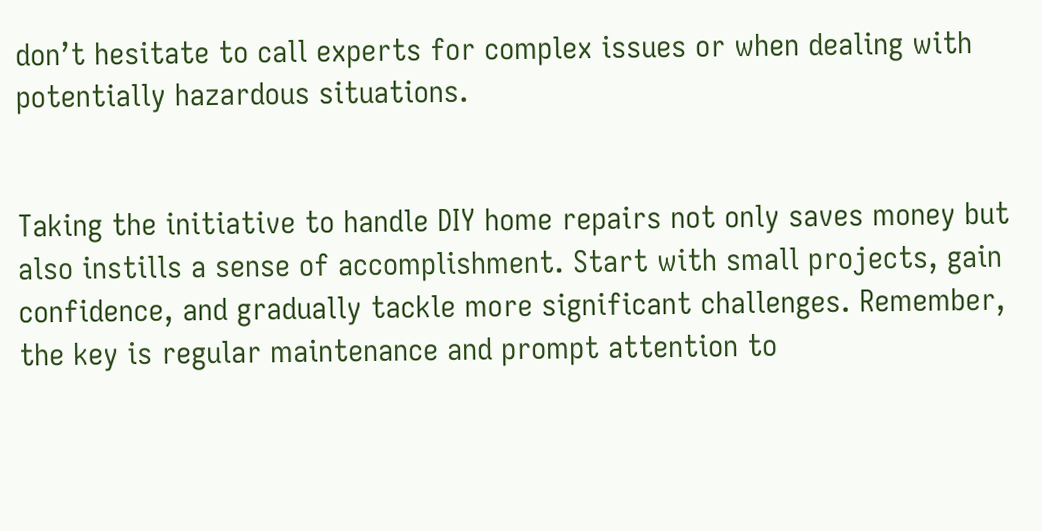don’t hesitate to call experts for complex issues or when dealing with potentially hazardous situations.


Taking the initiative to handle DIY home repairs not only saves money but also instills a sense of accomplishment. Start with small projects, gain confidence, and gradually tackle more significant challenges. Remember, the key is regular maintenance and prompt attention to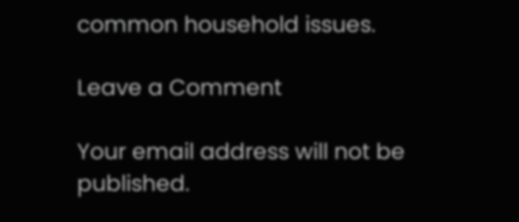common household issues.

Leave a Comment

Your email address will not be published.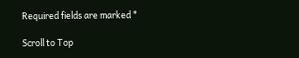Required fields are marked *

Scroll to Top